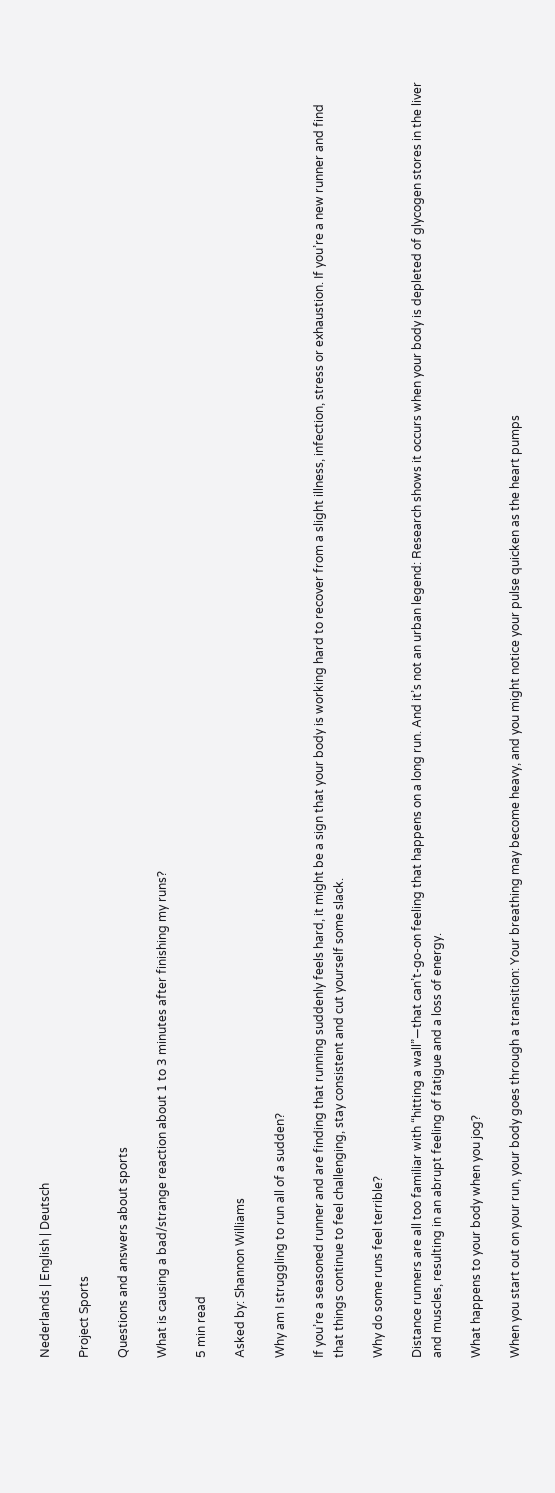Nederlands | English | Deutsch

Project Sports

Questions and answers about sports

What is causing a bad/strange reaction about 1 to 3 minutes after finishing my runs?

5 min read

Asked by: Shannon Williams

Why am I struggling to run all of a sudden?

If you’re a seasoned runner and are finding that running suddenly feels hard, it might be a sign that your body is working hard to recover from a slight illness, infection, stress or exhaustion. If you’re a new runner and find that things continue to feel challenging, stay consistent and cut yourself some slack.

Why do some runs feel terrible?

Distance runners are all too familiar with “hitting a wall”—that can’t-go-on feeling that happens on a long run. And it’s not an urban legend: Research shows it occurs when your body is depleted of glycogen stores in the liver and muscles, resulting in an abrupt feeling of fatigue and a loss of energy.

What happens to your body when you jog?

When you start out on your run, your body goes through a transition: Your breathing may become heavy, and you might notice your pulse quicken as the heart pumps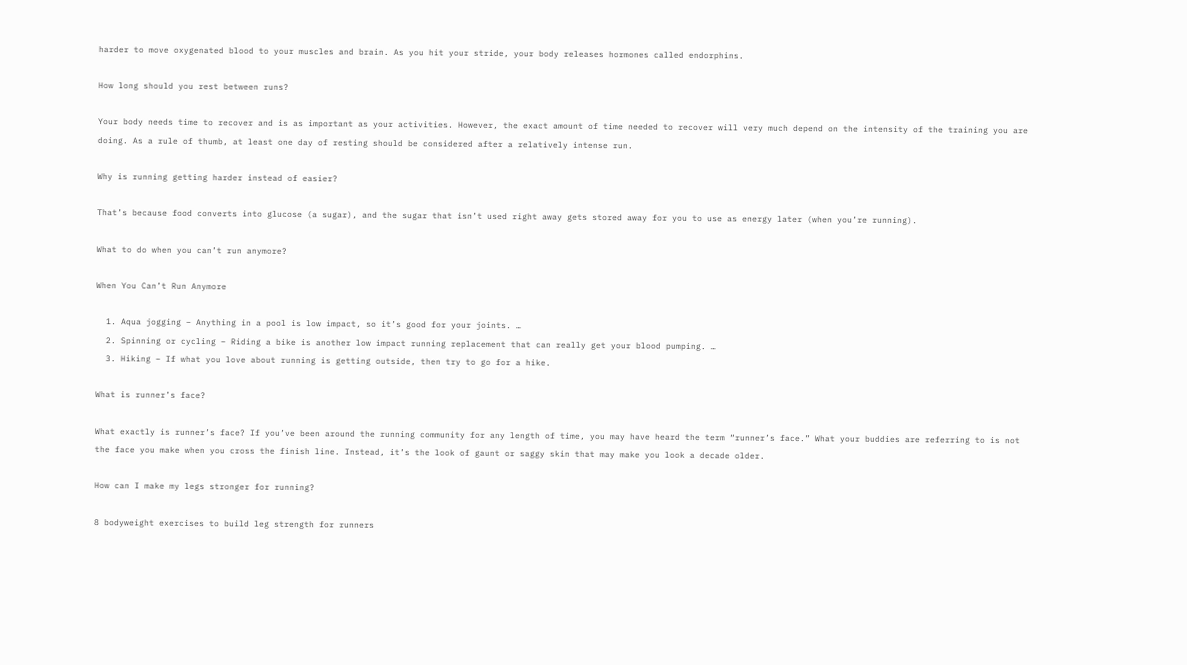harder to move oxygenated blood to your muscles and brain. As you hit your stride, your body releases hormones called endorphins.

How long should you rest between runs?

Your body needs time to recover and is as important as your activities. However, the exact amount of time needed to recover will very much depend on the intensity of the training you are doing. As a rule of thumb, at least one day of resting should be considered after a relatively intense run.

Why is running getting harder instead of easier?

That’s because food converts into glucose (a sugar), and the sugar that isn’t used right away gets stored away for you to use as energy later (when you’re running).

What to do when you can’t run anymore?

When You Can’t Run Anymore

  1. Aqua jogging – Anything in a pool is low impact, so it’s good for your joints. …
  2. Spinning or cycling – Riding a bike is another low impact running replacement that can really get your blood pumping. …
  3. Hiking – If what you love about running is getting outside, then try to go for a hike.

What is runner’s face?

What exactly is runner’s face? If you’ve been around the running community for any length of time, you may have heard the term “runner’s face.” What your buddies are referring to is not the face you make when you cross the finish line. Instead, it’s the look of gaunt or saggy skin that may make you look a decade older.

How can I make my legs stronger for running?

8 bodyweight exercises to build leg strength for runners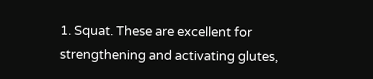1. Squat. These are excellent for strengthening and activating glutes,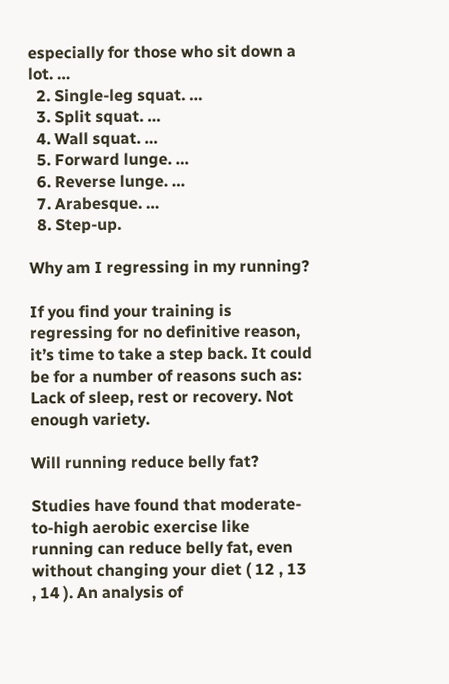especially for those who sit down a lot. …
  2. Single-leg squat. …
  3. Split squat. …
  4. Wall squat. …
  5. Forward lunge. …
  6. Reverse lunge. …
  7. Arabesque. …
  8. Step-up.

Why am I regressing in my running?

If you find your training is regressing for no definitive reason, it’s time to take a step back. It could be for a number of reasons such as: Lack of sleep, rest or recovery. Not enough variety.

Will running reduce belly fat?

Studies have found that moderate-to-high aerobic exercise like running can reduce belly fat, even without changing your diet ( 12 , 13 , 14 ). An analysis of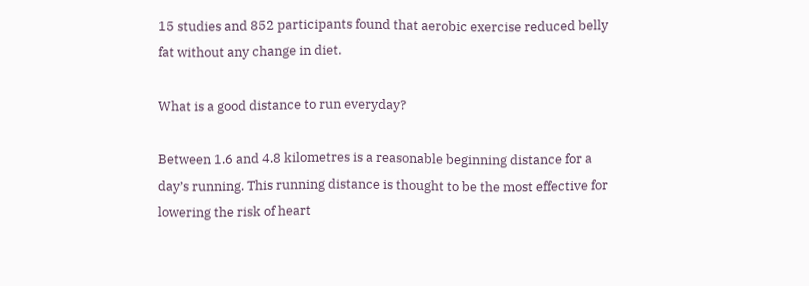15 studies and 852 participants found that aerobic exercise reduced belly fat without any change in diet.

What is a good distance to run everyday?

Between 1.6 and 4.8 kilometres is a reasonable beginning distance for a day’s running. This running distance is thought to be the most effective for lowering the risk of heart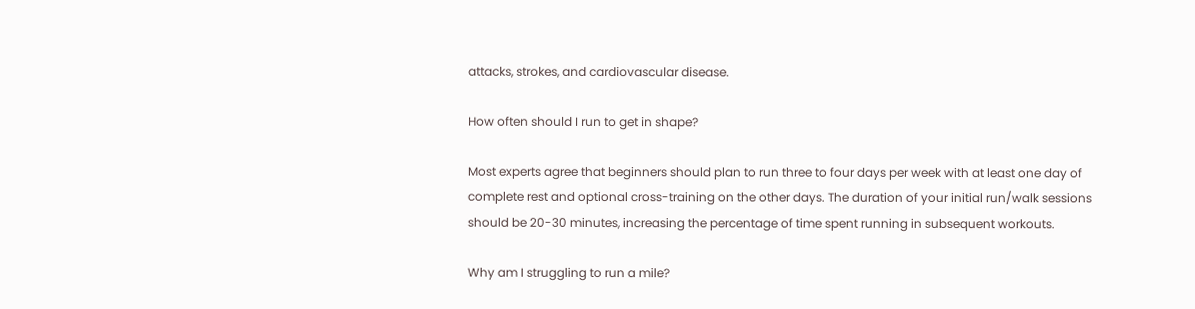attacks, strokes, and cardiovascular disease.

How often should I run to get in shape?

Most experts agree that beginners should plan to run three to four days per week with at least one day of complete rest and optional cross-training on the other days. The duration of your initial run/walk sessions should be 20-30 minutes, increasing the percentage of time spent running in subsequent workouts.

Why am I struggling to run a mile?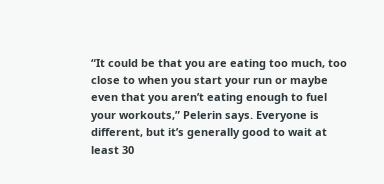“It could be that you are eating too much, too close to when you start your run or maybe even that you aren’t eating enough to fuel your workouts,” Pelerin says. Everyone is different, but it’s generally good to wait at least 30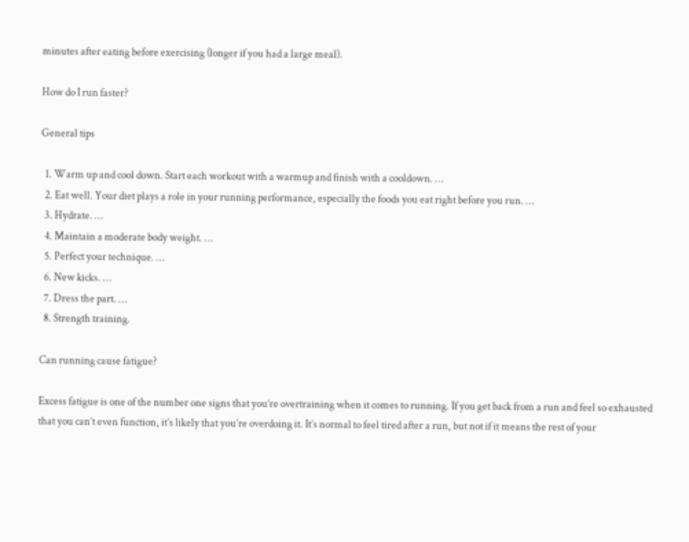minutes after eating before exercising (longer if you had a large meal).

How do I run faster?

General tips

  1. Warm up and cool down. Start each workout with a warmup and finish with a cooldown. …
  2. Eat well. Your diet plays a role in your running performance, especially the foods you eat right before you run. …
  3. Hydrate. …
  4. Maintain a moderate body weight. …
  5. Perfect your technique. …
  6. New kicks. …
  7. Dress the part. …
  8. Strength training.

Can running cause fatigue?

Excess fatigue is one of the number one signs that you’re overtraining when it comes to running. If you get back from a run and feel so exhausted that you can’t even function, it’s likely that you’re overdoing it. It’s normal to feel tired after a run, but not if it means the rest of your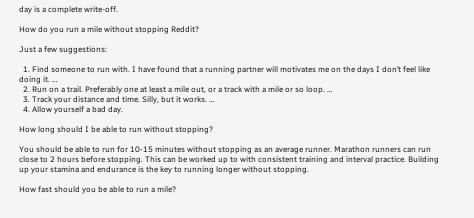day is a complete write-off.

How do you run a mile without stopping Reddit?

Just a few suggestions:

  1. Find someone to run with. I have found that a running partner will motivates me on the days I don’t feel like doing it. …
  2. Run on a trail. Preferably one at least a mile out, or a track with a mile or so loop. …
  3. Track your distance and time. Silly, but it works. …
  4. Allow yourself a bad day.

How long should I be able to run without stopping?

You should be able to run for 10-15 minutes without stopping as an average runner. Marathon runners can run close to 2 hours before stopping. This can be worked up to with consistent training and interval practice. Building up your stamina and endurance is the key to running longer without stopping.

How fast should you be able to run a mile?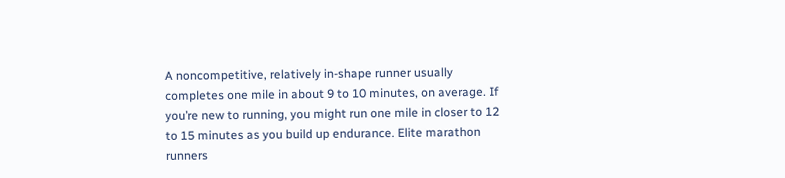A noncompetitive, relatively in-shape runner usually completes one mile in about 9 to 10 minutes, on average. If you’re new to running, you might run one mile in closer to 12 to 15 minutes as you build up endurance. Elite marathon runners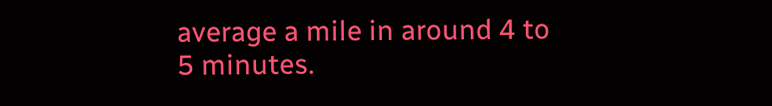average a mile in around 4 to 5 minutes.